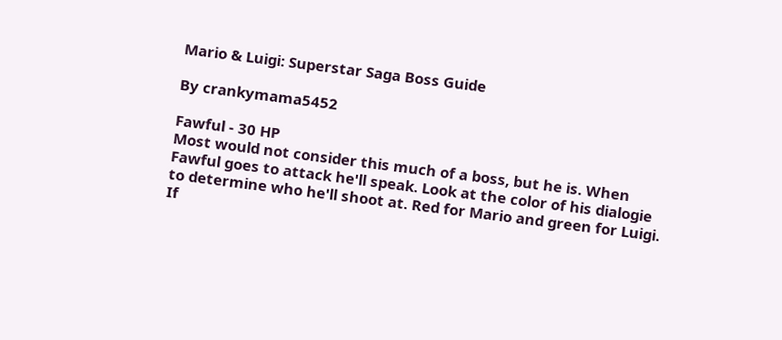Mario & Luigi: Superstar Saga Boss Guide

By crankymama5452

Fawful - 30 HP
Most would not consider this much of a boss, but he is. When Fawful goes to attack he'll speak. Look at the color of his dialogie to determine who he'll shoot at. Red for Mario and green for Luigi. If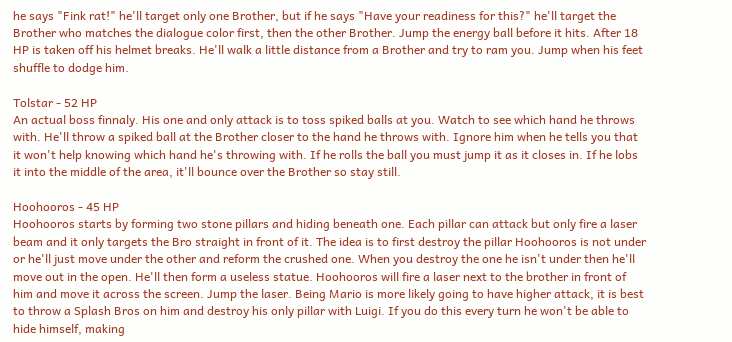he says "Fink rat!" he'll target only one Brother, but if he says "Have your readiness for this?" he'll target the Brother who matches the dialogue color first, then the other Brother. Jump the energy ball before it hits. After 18 HP is taken off his helmet breaks. He'll walk a little distance from a Brother and try to ram you. Jump when his feet shuffle to dodge him.

Tolstar - 52 HP
An actual boss finnaly. His one and only attack is to toss spiked balls at you. Watch to see which hand he throws with. He'll throw a spiked ball at the Brother closer to the hand he throws with. Ignore him when he tells you that it won't help knowing which hand he's throwing with. If he rolls the ball you must jump it as it closes in. If he lobs it into the middle of the area, it'll bounce over the Brother so stay still.

Hoohooros - 45 HP
Hoohooros starts by forming two stone pillars and hiding beneath one. Each pillar can attack but only fire a laser beam and it only targets the Bro straight in front of it. The idea is to first destroy the pillar Hoohooros is not under or he'll just move under the other and reform the crushed one. When you destroy the one he isn't under then he'll move out in the open. He'll then form a useless statue. Hoohooros will fire a laser next to the brother in front of him and move it across the screen. Jump the laser. Being Mario is more likely going to have higher attack, it is best to throw a Splash Bros on him and destroy his only pillar with Luigi. If you do this every turn he won't be able to hide himself, making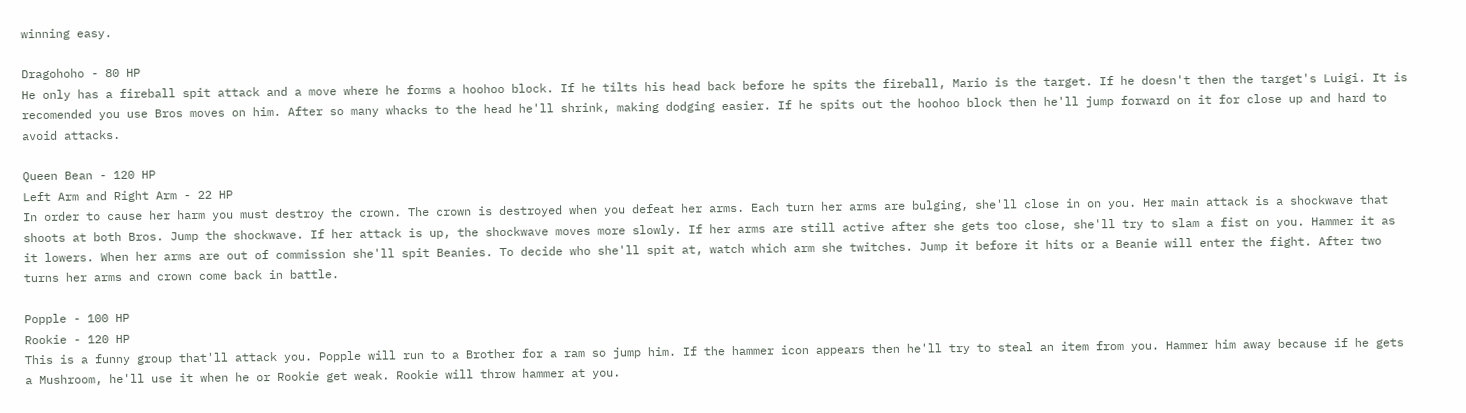winning easy.

Dragohoho - 80 HP
He only has a fireball spit attack and a move where he forms a hoohoo block. If he tilts his head back before he spits the fireball, Mario is the target. If he doesn't then the target's Luigi. It is recomended you use Bros moves on him. After so many whacks to the head he'll shrink, making dodging easier. If he spits out the hoohoo block then he'll jump forward on it for close up and hard to avoid attacks.

Queen Bean - 120 HP
Left Arm and Right Arm - 22 HP
In order to cause her harm you must destroy the crown. The crown is destroyed when you defeat her arms. Each turn her arms are bulging, she'll close in on you. Her main attack is a shockwave that shoots at both Bros. Jump the shockwave. If her attack is up, the shockwave moves more slowly. If her arms are still active after she gets too close, she'll try to slam a fist on you. Hammer it as it lowers. When her arms are out of commission she'll spit Beanies. To decide who she'll spit at, watch which arm she twitches. Jump it before it hits or a Beanie will enter the fight. After two turns her arms and crown come back in battle.

Popple - 100 HP
Rookie - 120 HP
This is a funny group that'll attack you. Popple will run to a Brother for a ram so jump him. If the hammer icon appears then he'll try to steal an item from you. Hammer him away because if he gets a Mushroom, he'll use it when he or Rookie get weak. Rookie will throw hammer at you.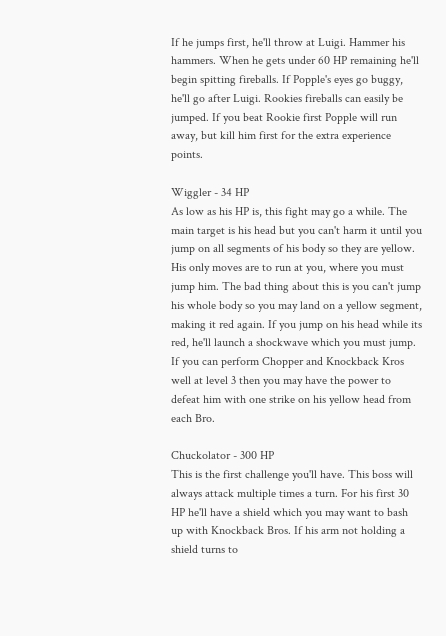If he jumps first, he'll throw at Luigi. Hammer his hammers. When he gets under 60 HP remaining he'll begin spitting fireballs. If Popple's eyes go buggy, he'll go after Luigi. Rookies fireballs can easily be jumped. If you beat Rookie first Popple will run away, but kill him first for the extra experience points.

Wiggler - 34 HP
As low as his HP is, this fight may go a while. The main target is his head but you can't harm it until you jump on all segments of his body so they are yellow. His only moves are to run at you, where you must jump him. The bad thing about this is you can't jump his whole body so you may land on a yellow segment, making it red again. If you jump on his head while its red, he'll launch a shockwave which you must jump. If you can perform Chopper and Knockback Kros well at level 3 then you may have the power to defeat him with one strike on his yellow head from each Bro.

Chuckolator - 300 HP
This is the first challenge you'll have. This boss will always attack multiple times a turn. For his first 30 HP he'll have a shield which you may want to bash up with Knockback Bros. If his arm not holding a shield turns to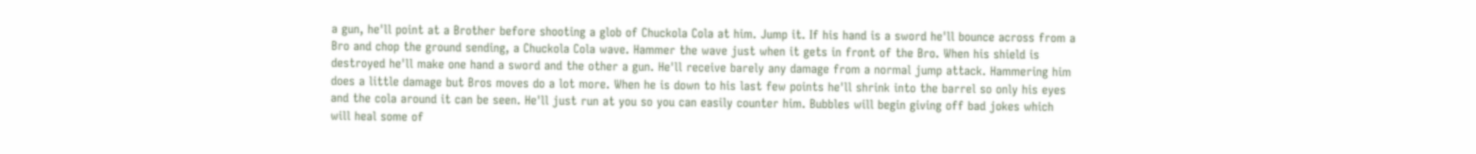a gun, he'll point at a Brother before shooting a glob of Chuckola Cola at him. Jump it. If his hand is a sword he'll bounce across from a Bro and chop the ground sending, a Chuckola Cola wave. Hammer the wave just when it gets in front of the Bro. When his shield is destroyed he'll make one hand a sword and the other a gun. He'll receive barely any damage from a normal jump attack. Hammering him does a little damage but Bros moves do a lot more. When he is down to his last few points he'll shrink into the barrel so only his eyes and the cola around it can be seen. He'll just run at you so you can easily counter him. Bubbles will begin giving off bad jokes which will heal some of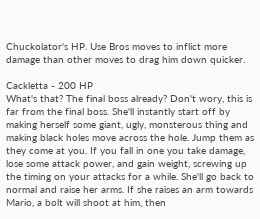Chuckolator's HP. Use Bros moves to inflict more damage than other moves to drag him down quicker.

Cackletta - 200 HP
What's that? The final boss already? Don't wory, this is far from the final boss. She'll instantly start off by making herself some giant, ugly, monsterous thing and making black holes move across the hole. Jump them as they come at you. If you fall in one you take damage, lose some attack power, and gain weight, screwing up the timing on your attacks for a while. She'll go back to normal and raise her arms. If she raises an arm towards Mario, a bolt will shoot at him, then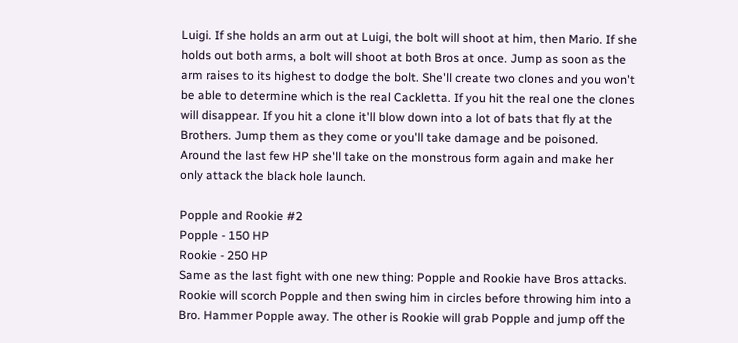Luigi. If she holds an arm out at Luigi, the bolt will shoot at him, then Mario. If she holds out both arms, a bolt will shoot at both Bros at once. Jump as soon as the arm raises to its highest to dodge the bolt. She'll create two clones and you won't be able to determine which is the real Cackletta. If you hit the real one the clones will disappear. If you hit a clone it'll blow down into a lot of bats that fly at the Brothers. Jump them as they come or you'll take damage and be poisoned. Around the last few HP she'll take on the monstrous form again and make her only attack the black hole launch.

Popple and Rookie #2
Popple - 150 HP
Rookie - 250 HP
Same as the last fight with one new thing: Popple and Rookie have Bros attacks. Rookie will scorch Popple and then swing him in circles before throwing him into a Bro. Hammer Popple away. The other is Rookie will grab Popple and jump off the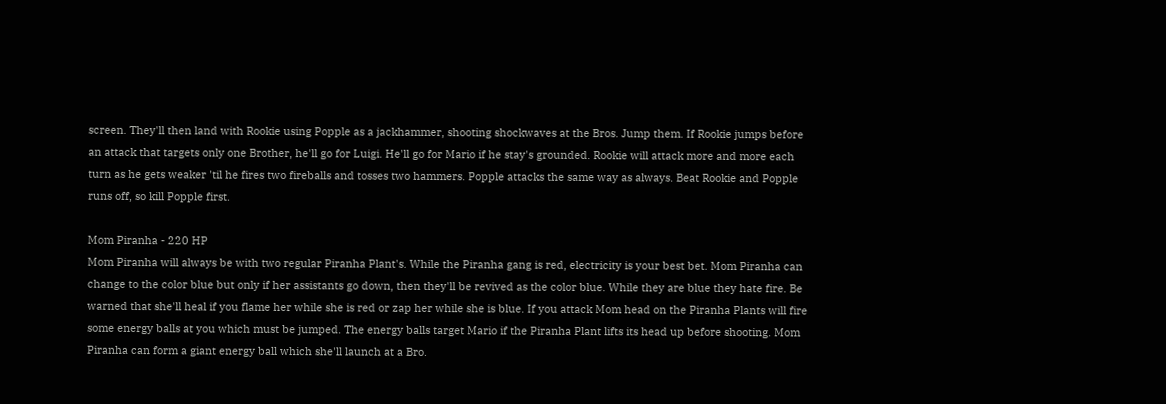screen. They'll then land with Rookie using Popple as a jackhammer, shooting shockwaves at the Bros. Jump them. If Rookie jumps before an attack that targets only one Brother, he'll go for Luigi. He'll go for Mario if he stay's grounded. Rookie will attack more and more each turn as he gets weaker 'til he fires two fireballs and tosses two hammers. Popple attacks the same way as always. Beat Rookie and Popple runs off, so kill Popple first.

Mom Piranha - 220 HP
Mom Piranha will always be with two regular Piranha Plant's. While the Piranha gang is red, electricity is your best bet. Mom Piranha can change to the color blue but only if her assistants go down, then they'll be revived as the color blue. While they are blue they hate fire. Be warned that she'll heal if you flame her while she is red or zap her while she is blue. If you attack Mom head on the Piranha Plants will fire some energy balls at you which must be jumped. The energy balls target Mario if the Piranha Plant lifts its head up before shooting. Mom Piranha can form a giant energy ball which she'll launch at a Bro.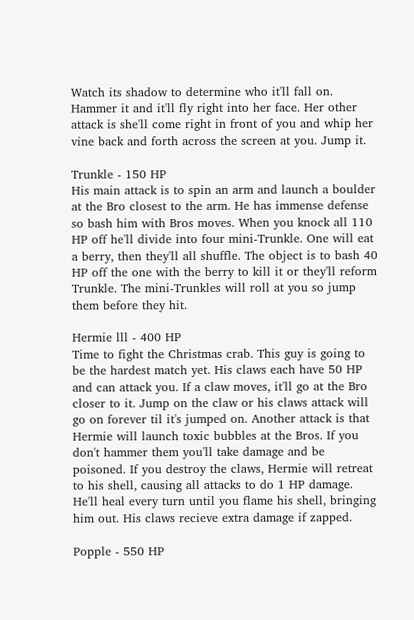Watch its shadow to determine who it'll fall on. Hammer it and it'll fly right into her face. Her other attack is she'll come right in front of you and whip her vine back and forth across the screen at you. Jump it.

Trunkle - 150 HP
His main attack is to spin an arm and launch a boulder at the Bro closest to the arm. He has immense defense so bash him with Bros moves. When you knock all 110 HP off he'll divide into four mini-Trunkle. One will eat a berry, then they'll all shuffle. The object is to bash 40 HP off the one with the berry to kill it or they'll reform Trunkle. The mini-Trunkles will roll at you so jump them before they hit.

Hermie lll - 400 HP
Time to fight the Christmas crab. This guy is going to be the hardest match yet. His claws each have 50 HP and can attack you. If a claw moves, it'll go at the Bro closer to it. Jump on the claw or his claws attack will go on forever til it's jumped on. Another attack is that Hermie will launch toxic bubbles at the Bros. If you don't hammer them you'll take damage and be poisoned. If you destroy the claws, Hermie will retreat to his shell, causing all attacks to do 1 HP damage. He'll heal every turn until you flame his shell, bringing him out. His claws recieve extra damage if zapped.

Popple - 550 HP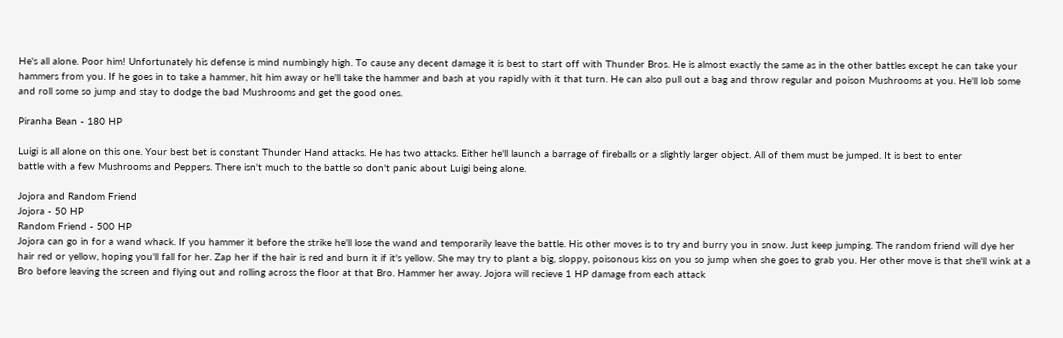He's all alone. Poor him! Unfortunately his defense is mind numbingly high. To cause any decent damage it is best to start off with Thunder Bros. He is almost exactly the same as in the other battles except he can take your hammers from you. If he goes in to take a hammer, hit him away or he'll take the hammer and bash at you rapidly with it that turn. He can also pull out a bag and throw regular and poison Mushrooms at you. He'll lob some and roll some so jump and stay to dodge the bad Mushrooms and get the good ones.

Piranha Bean - 180 HP

Luigi is all alone on this one. Your best bet is constant Thunder Hand attacks. He has two attacks. Either he'll launch a barrage of fireballs or a slightly larger object. All of them must be jumped. It is best to enter
battle with a few Mushrooms and Peppers. There isn't much to the battle so don't panic about Luigi being alone.

Jojora and Random Friend
Jojora - 50 HP
Random Friend - 500 HP
Jojora can go in for a wand whack. If you hammer it before the strike he'll lose the wand and temporarily leave the battle. His other moves is to try and burry you in snow. Just keep jumping. The random friend will dye her hair red or yellow, hoping you'll fall for her. Zap her if the hair is red and burn it if it's yellow. She may try to plant a big, sloppy, poisonous kiss on you so jump when she goes to grab you. Her other move is that she'll wink at a Bro before leaving the screen and flying out and rolling across the floor at that Bro. Hammer her away. Jojora will recieve 1 HP damage from each attack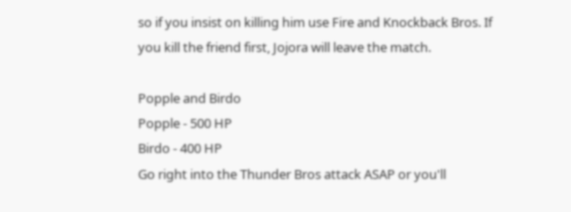so if you insist on killing him use Fire and Knockback Bros. If you kill the friend first, Jojora will leave the match.

Popple and Birdo
Popple - 500 HP
Birdo - 400 HP
Go right into the Thunder Bros attack ASAP or you'll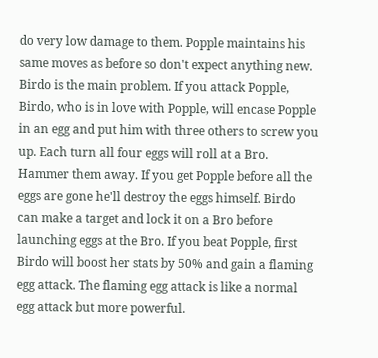do very low damage to them. Popple maintains his same moves as before so don't expect anything new. Birdo is the main problem. If you attack Popple, Birdo, who is in love with Popple, will encase Popple in an egg and put him with three others to screw you up. Each turn all four eggs will roll at a Bro. Hammer them away. If you get Popple before all the eggs are gone he'll destroy the eggs himself. Birdo can make a target and lock it on a Bro before launching eggs at the Bro. If you beat Popple, first Birdo will boost her stats by 50% and gain a flaming egg attack. The flaming egg attack is like a normal egg attack but more powerful.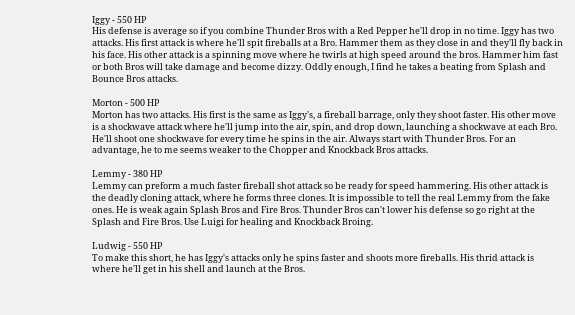Iggy - 550 HP
His defense is average so if you combine Thunder Bros with a Red Pepper he'll drop in no time. Iggy has two attacks. His first attack is where he'll spit fireballs at a Bro. Hammer them as they close in and they'll fly back in his face. His other attack is a spinning move where he twirls at high speed around the bros. Hammer him fast or both Bros will take damage and become dizzy. Oddly enough, I find he takes a beating from Splash and Bounce Bros attacks.

Morton - 500 HP
Morton has two attacks. His first is the same as Iggy's, a fireball barrage, only they shoot faster. His other move is a shockwave attack where he'll jump into the air, spin, and drop down, launching a shockwave at each Bro. He'll shoot one shockwave for every time he spins in the air. Always start with Thunder Bros. For an advantage, he to me seems weaker to the Chopper and Knockback Bros attacks.

Lemmy - 380 HP
Lemmy can preform a much faster fireball shot attack so be ready for speed hammering. His other attack is the deadly cloning attack, where he forms three clones. It is impossible to tell the real Lemmy from the fake ones. He is weak again Splash Bros and Fire Bros. Thunder Bros can't lower his defense so go right at the Splash and Fire Bros. Use Luigi for healing and Knockback Broing.

Ludwig - 550 HP
To make this short, he has Iggy's attacks only he spins faster and shoots more fireballs. His thrid attack is where he'll get in his shell and launch at the Bros.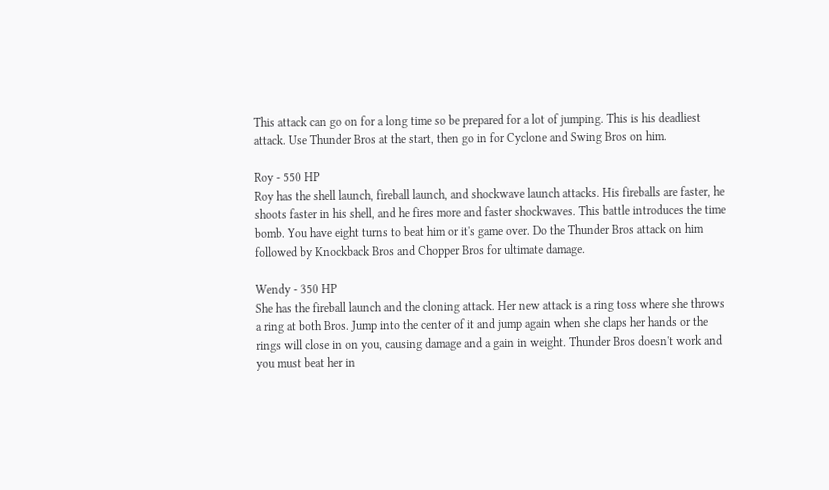This attack can go on for a long time so be prepared for a lot of jumping. This is his deadliest attack. Use Thunder Bros at the start, then go in for Cyclone and Swing Bros on him.

Roy - 550 HP
Roy has the shell launch, fireball launch, and shockwave launch attacks. His fireballs are faster, he shoots faster in his shell, and he fires more and faster shockwaves. This battle introduces the time bomb. You have eight turns to beat him or it's game over. Do the Thunder Bros attack on him followed by Knockback Bros and Chopper Bros for ultimate damage.

Wendy - 350 HP
She has the fireball launch and the cloning attack. Her new attack is a ring toss where she throws a ring at both Bros. Jump into the center of it and jump again when she claps her hands or the rings will close in on you, causing damage and a gain in weight. Thunder Bros doesn't work and you must beat her in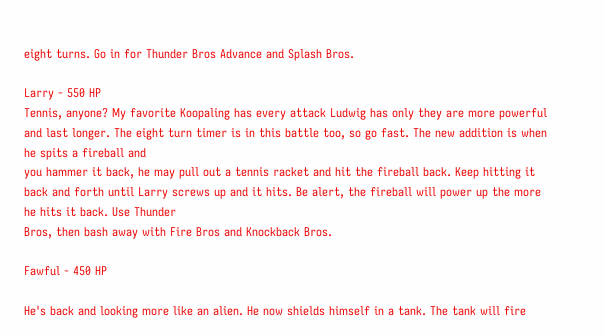eight turns. Go in for Thunder Bros Advance and Splash Bros.

Larry - 550 HP
Tennis, anyone? My favorite Koopaling has every attack Ludwig has only they are more powerful and last longer. The eight turn timer is in this battle too, so go fast. The new addition is when he spits a fireball and
you hammer it back, he may pull out a tennis racket and hit the fireball back. Keep hitting it back and forth until Larry screws up and it hits. Be alert, the fireball will power up the more he hits it back. Use Thunder
Bros, then bash away with Fire Bros and Knockback Bros.

Fawful - 450 HP

He's back and looking more like an alien. He now shields himself in a tank. The tank will fire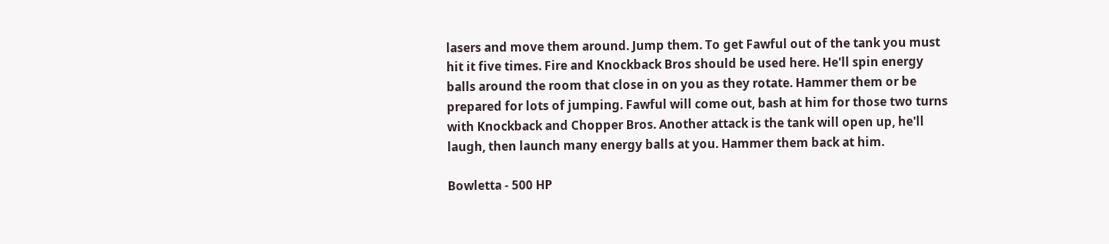lasers and move them around. Jump them. To get Fawful out of the tank you must hit it five times. Fire and Knockback Bros should be used here. He'll spin energy balls around the room that close in on you as they rotate. Hammer them or be prepared for lots of jumping. Fawful will come out, bash at him for those two turns with Knockback and Chopper Bros. Another attack is the tank will open up, he'll laugh, then launch many energy balls at you. Hammer them back at him.

Bowletta - 500 HP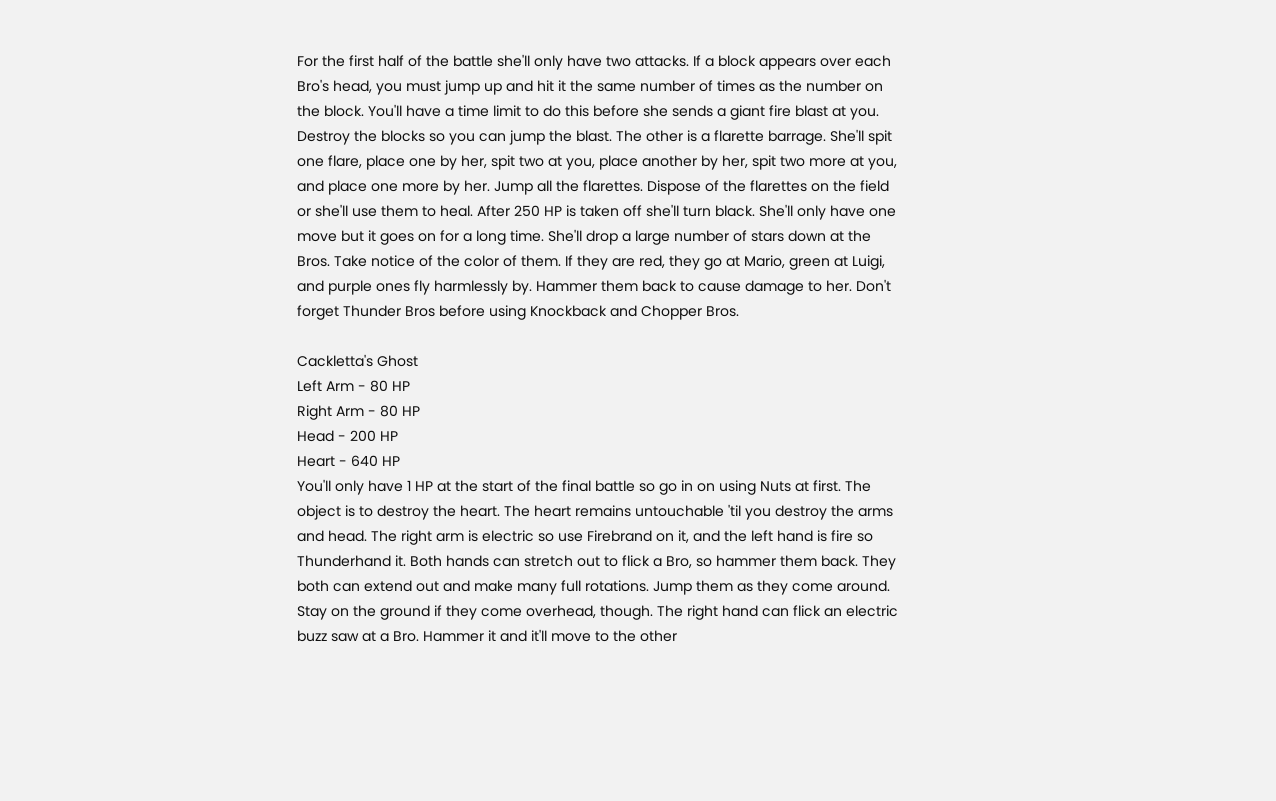For the first half of the battle she'll only have two attacks. If a block appears over each Bro's head, you must jump up and hit it the same number of times as the number on the block. You'll have a time limit to do this before she sends a giant fire blast at you. Destroy the blocks so you can jump the blast. The other is a flarette barrage. She'll spit one flare, place one by her, spit two at you, place another by her, spit two more at you, and place one more by her. Jump all the flarettes. Dispose of the flarettes on the field or she'll use them to heal. After 250 HP is taken off she'll turn black. She'll only have one move but it goes on for a long time. She'll drop a large number of stars down at the Bros. Take notice of the color of them. If they are red, they go at Mario, green at Luigi, and purple ones fly harmlessly by. Hammer them back to cause damage to her. Don't forget Thunder Bros before using Knockback and Chopper Bros.

Cackletta's Ghost
Left Arm - 80 HP
Right Arm - 80 HP
Head - 200 HP
Heart - 640 HP
You'll only have 1 HP at the start of the final battle so go in on using Nuts at first. The object is to destroy the heart. The heart remains untouchable 'til you destroy the arms and head. The right arm is electric so use Firebrand on it, and the left hand is fire so Thunderhand it. Both hands can stretch out to flick a Bro, so hammer them back. They both can extend out and make many full rotations. Jump them as they come around. Stay on the ground if they come overhead, though. The right hand can flick an electric buzz saw at a Bro. Hammer it and it'll move to the other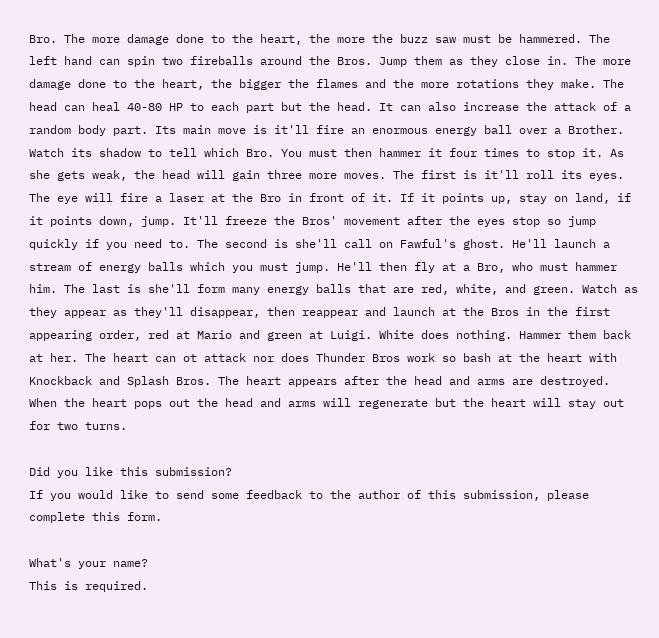Bro. The more damage done to the heart, the more the buzz saw must be hammered. The left hand can spin two fireballs around the Bros. Jump them as they close in. The more damage done to the heart, the bigger the flames and the more rotations they make. The head can heal 40-80 HP to each part but the head. It can also increase the attack of a random body part. Its main move is it'll fire an enormous energy ball over a Brother. Watch its shadow to tell which Bro. You must then hammer it four times to stop it. As she gets weak, the head will gain three more moves. The first is it'll roll its eyes. The eye will fire a laser at the Bro in front of it. If it points up, stay on land, if it points down, jump. It'll freeze the Bros' movement after the eyes stop so jump quickly if you need to. The second is she'll call on Fawful's ghost. He'll launch a stream of energy balls which you must jump. He'll then fly at a Bro, who must hammer him. The last is she'll form many energy balls that are red, white, and green. Watch as they appear as they'll disappear, then reappear and launch at the Bros in the first appearing order, red at Mario and green at Luigi. White does nothing. Hammer them back at her. The heart can ot attack nor does Thunder Bros work so bash at the heart with Knockback and Splash Bros. The heart appears after the head and arms are destroyed. When the heart pops out the head and arms will regenerate but the heart will stay out for two turns.

Did you like this submission?
If you would like to send some feedback to the author of this submission, please complete this form.

What's your name?
This is required.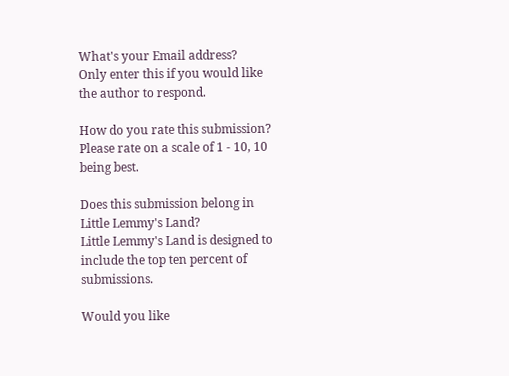What's your Email address?
Only enter this if you would like the author to respond.

How do you rate this submission?
Please rate on a scale of 1 - 10, 10 being best.

Does this submission belong in Little Lemmy's Land?
Little Lemmy's Land is designed to include the top ten percent of submissions.

Would you like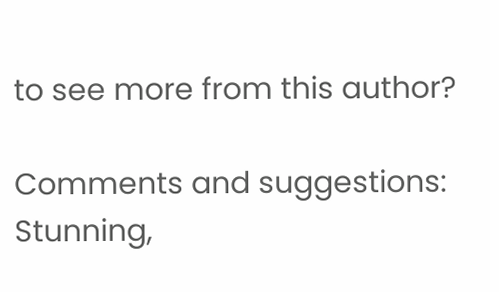to see more from this author?

Comments and suggestions: Stunning,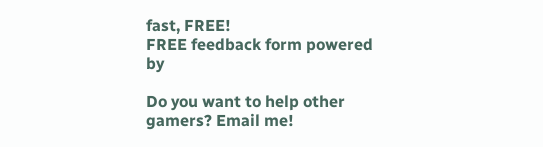fast, FREE!
FREE feedback form powered by

Do you want to help other gamers? Email me!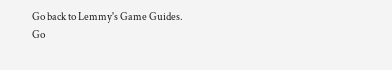Go back to Lemmy's Game Guides.
Go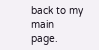back to my main page.